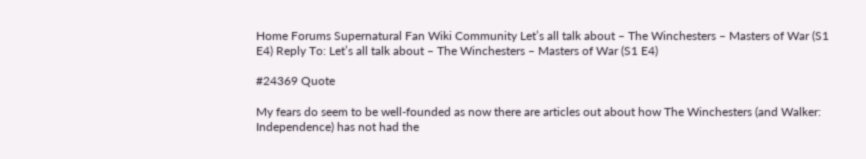Home Forums Supernatural Fan Wiki Community Let’s all talk about – The Winchesters – Masters of War (S1 E4) Reply To: Let’s all talk about – The Winchesters – Masters of War (S1 E4)

#24369 Quote

My fears do seem to be well-founded as now there are articles out about how The Winchesters (and Walker: Independence) has not had the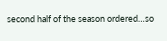second half of the season ordered…so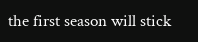the first season will stick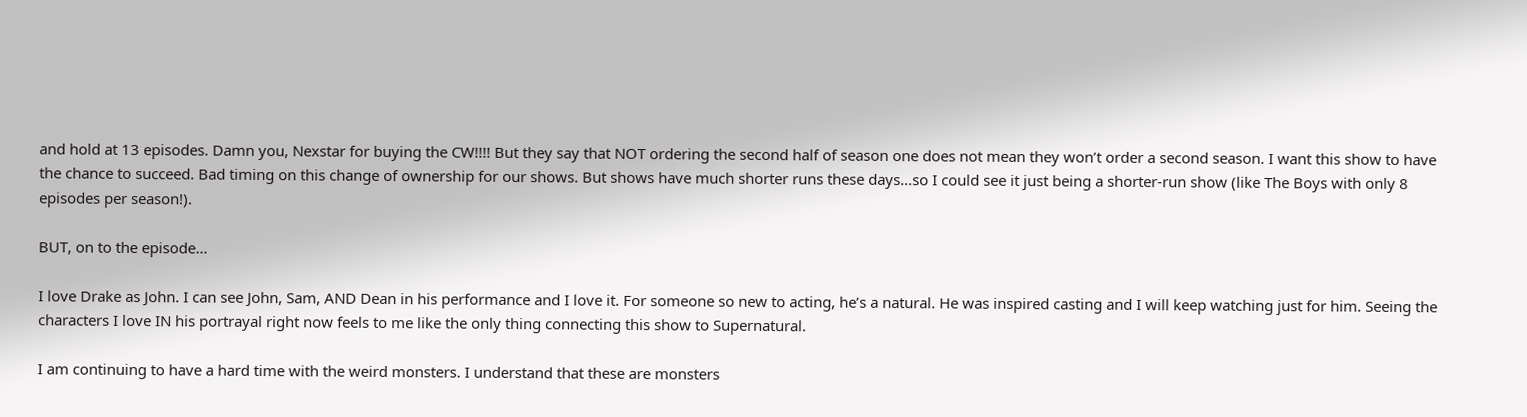and hold at 13 episodes. Damn you, Nexstar for buying the CW!!!! But they say that NOT ordering the second half of season one does not mean they won’t order a second season. I want this show to have the chance to succeed. Bad timing on this change of ownership for our shows. But shows have much shorter runs these days…so I could see it just being a shorter-run show (like The Boys with only 8 episodes per season!).

BUT, on to the episode…

I love Drake as John. I can see John, Sam, AND Dean in his performance and I love it. For someone so new to acting, he’s a natural. He was inspired casting and I will keep watching just for him. Seeing the characters I love IN his portrayal right now feels to me like the only thing connecting this show to Supernatural.

I am continuing to have a hard time with the weird monsters. I understand that these are monsters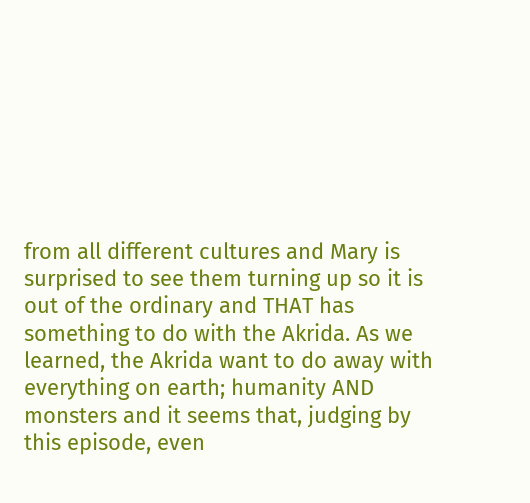from all different cultures and Mary is surprised to see them turning up so it is out of the ordinary and THAT has something to do with the Akrida. As we learned, the Akrida want to do away with everything on earth; humanity AND monsters and it seems that, judging by this episode, even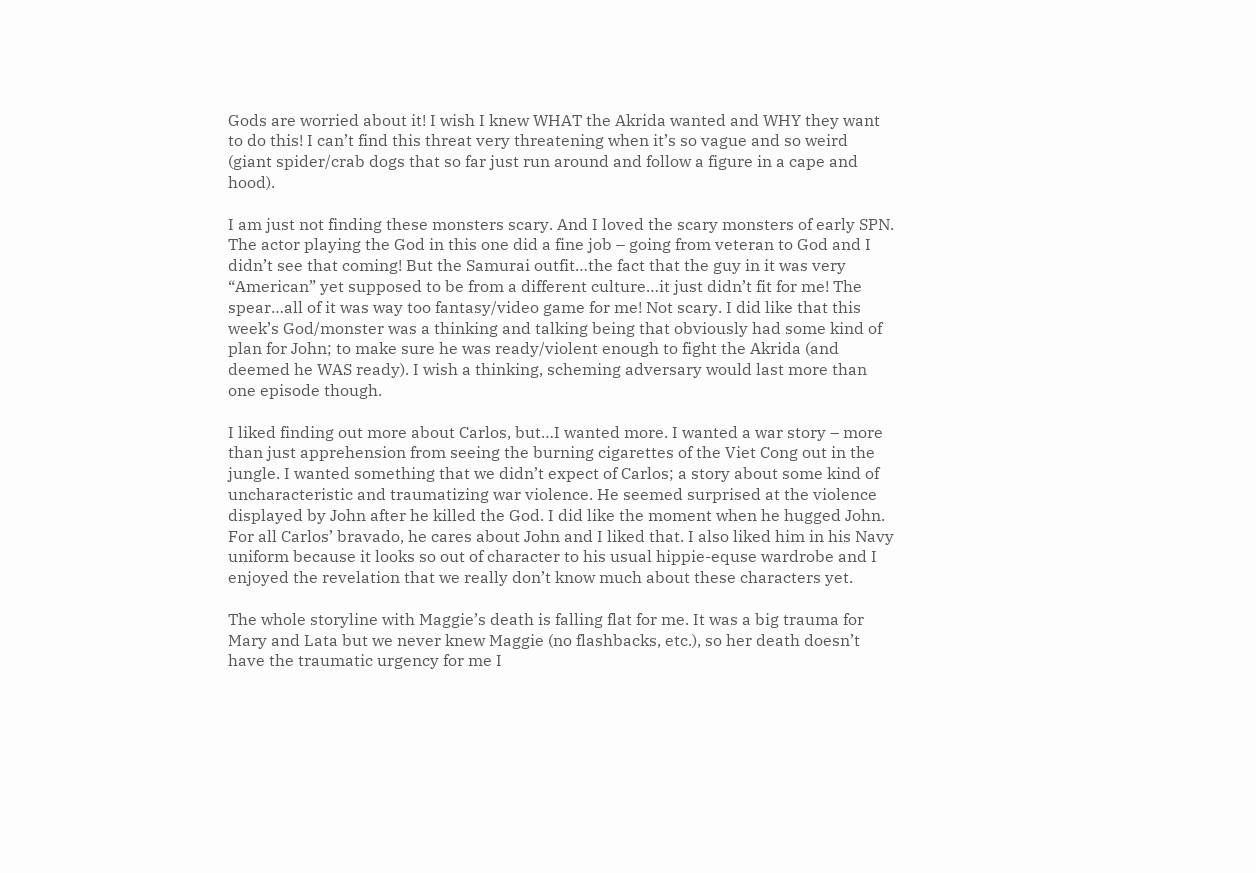Gods are worried about it! I wish I knew WHAT the Akrida wanted and WHY they want to do this! I can’t find this threat very threatening when it’s so vague and so weird (giant spider/crab dogs that so far just run around and follow a figure in a cape and hood).

I am just not finding these monsters scary. And I loved the scary monsters of early SPN. The actor playing the God in this one did a fine job – going from veteran to God and I didn’t see that coming! But the Samurai outfit…the fact that the guy in it was very “American” yet supposed to be from a different culture…it just didn’t fit for me! The spear…all of it was way too fantasy/video game for me! Not scary. I did like that this week’s God/monster was a thinking and talking being that obviously had some kind of plan for John; to make sure he was ready/violent enough to fight the Akrida (and deemed he WAS ready). I wish a thinking, scheming adversary would last more than one episode though.

I liked finding out more about Carlos, but…I wanted more. I wanted a war story – more than just apprehension from seeing the burning cigarettes of the Viet Cong out in the jungle. I wanted something that we didn’t expect of Carlos; a story about some kind of uncharacteristic and traumatizing war violence. He seemed surprised at the violence displayed by John after he killed the God. I did like the moment when he hugged John. For all Carlos’ bravado, he cares about John and I liked that. I also liked him in his Navy uniform because it looks so out of character to his usual hippie-equse wardrobe and I enjoyed the revelation that we really don’t know much about these characters yet.

The whole storyline with Maggie’s death is falling flat for me. It was a big trauma for Mary and Lata but we never knew Maggie (no flashbacks, etc.), so her death doesn’t have the traumatic urgency for me I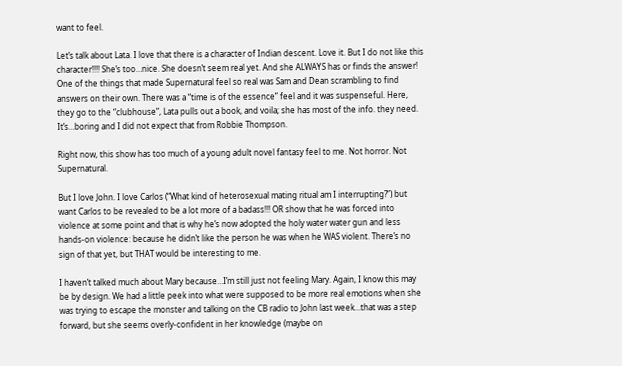want to feel.

Let’s talk about Lata. I love that there is a character of Indian descent. Love it. But I do not like this character!!!! She’s too…nice. She doesn’t seem real yet. And she ALWAYS has or finds the answer! One of the things that made Supernatural feel so real was Sam and Dean scrambling to find answers on their own. There was a “time is of the essence” feel and it was suspenseful. Here, they go to the “clubhouse”, Lata pulls out a book, and voila; she has most of the info. they need. It’s…boring and I did not expect that from Robbie Thompson.

Right now, this show has too much of a young adult novel fantasy feel to me. Not horror. Not Supernatural.

But I love John. I love Carlos (“What kind of heterosexual mating ritual am I interrupting?”) but want Carlos to be revealed to be a lot more of a badass!!! OR show that he was forced into violence at some point and that is why he’s now adopted the holy water water gun and less hands-on violence: because he didn’t like the person he was when he WAS violent. There’s no sign of that yet, but THAT would be interesting to me.

I haven’t talked much about Mary because…I’m still just not feeling Mary. Again, I know this may be by design. We had a little peek into what were supposed to be more real emotions when she was trying to escape the monster and talking on the CB radio to John last week…that was a step forward, but she seems overly-confident in her knowledge (maybe on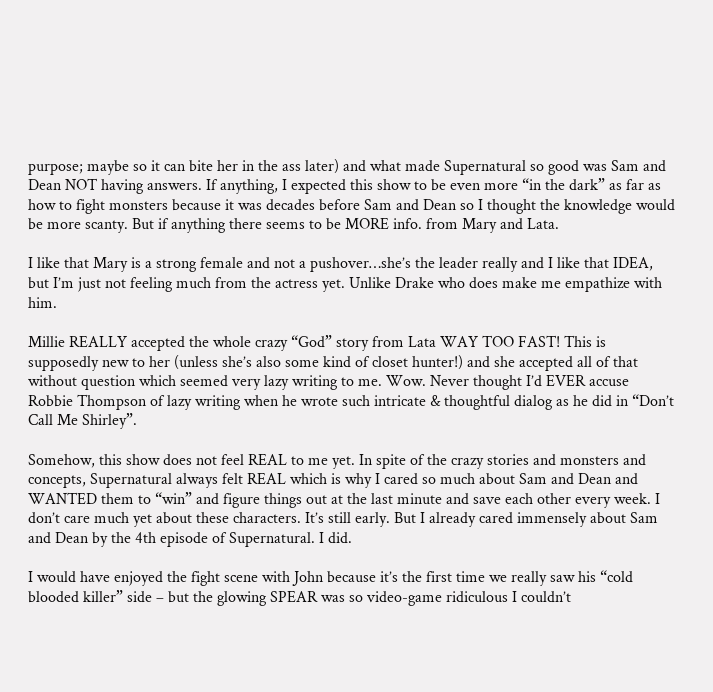purpose; maybe so it can bite her in the ass later) and what made Supernatural so good was Sam and Dean NOT having answers. If anything, I expected this show to be even more “in the dark” as far as how to fight monsters because it was decades before Sam and Dean so I thought the knowledge would be more scanty. But if anything there seems to be MORE info. from Mary and Lata.

I like that Mary is a strong female and not a pushover…she’s the leader really and I like that IDEA, but I’m just not feeling much from the actress yet. Unlike Drake who does make me empathize with him.

Millie REALLY accepted the whole crazy “God” story from Lata WAY TOO FAST! This is supposedly new to her (unless she’s also some kind of closet hunter!) and she accepted all of that without question which seemed very lazy writing to me. Wow. Never thought I’d EVER accuse Robbie Thompson of lazy writing when he wrote such intricate & thoughtful dialog as he did in “Don’t Call Me Shirley”.

Somehow, this show does not feel REAL to me yet. In spite of the crazy stories and monsters and concepts, Supernatural always felt REAL which is why I cared so much about Sam and Dean and WANTED them to “win” and figure things out at the last minute and save each other every week. I don’t care much yet about these characters. It’s still early. But I already cared immensely about Sam and Dean by the 4th episode of Supernatural. I did.

I would have enjoyed the fight scene with John because it’s the first time we really saw his “cold blooded killer” side – but the glowing SPEAR was so video-game ridiculous I couldn’t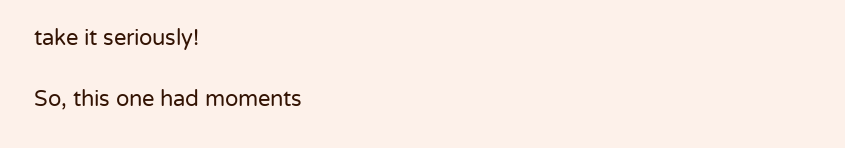take it seriously!

So, this one had moments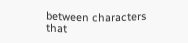between characters that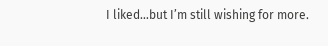I liked…but I’m still wishing for more.